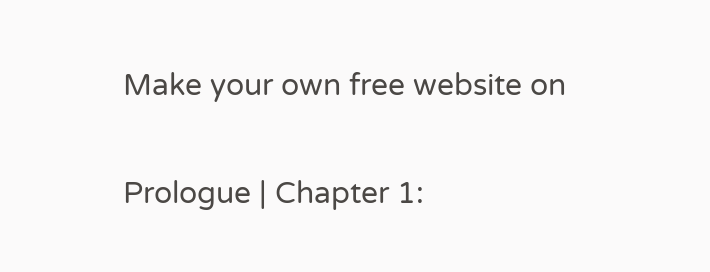Make your own free website on


Prologue | Chapter 1: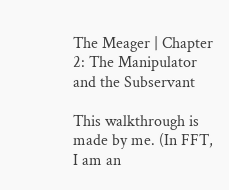The Meager | Chapter 2: The Manipulator and the Subservant

This walkthrough is made by me. (In FFT, I am an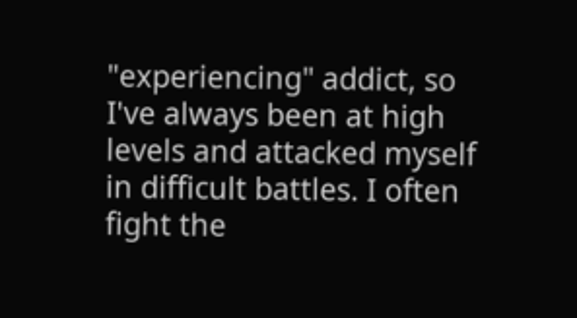"experiencing" addict, so I've always been at high levels and attacked myself in difficult battles. I often fight the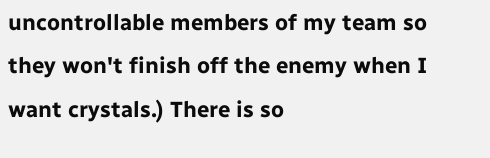uncontrollable members of my team so they won't finish off the enemy when I want crystals.) There is so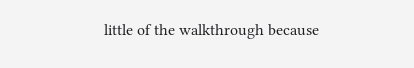little of the walkthrough because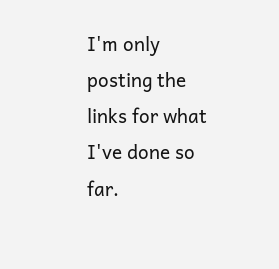I'm only posting the links for what I've done so far.